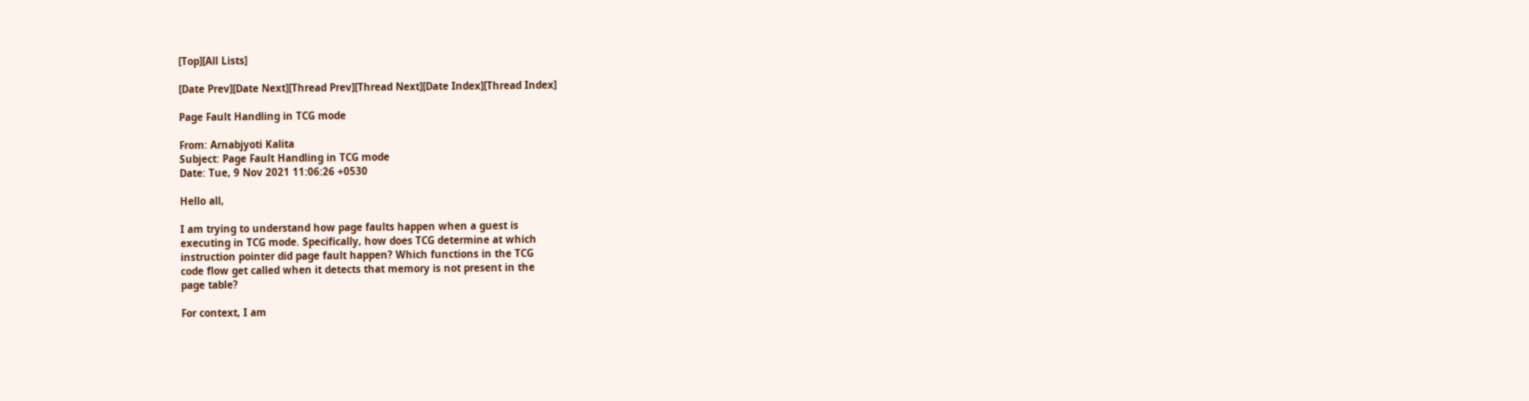[Top][All Lists]

[Date Prev][Date Next][Thread Prev][Thread Next][Date Index][Thread Index]

Page Fault Handling in TCG mode

From: Arnabjyoti Kalita
Subject: Page Fault Handling in TCG mode
Date: Tue, 9 Nov 2021 11:06:26 +0530

Hello all,

I am trying to understand how page faults happen when a guest is
executing in TCG mode. Specifically, how does TCG determine at which
instruction pointer did page fault happen? Which functions in the TCG
code flow get called when it detects that memory is not present in the
page table?

For context, I am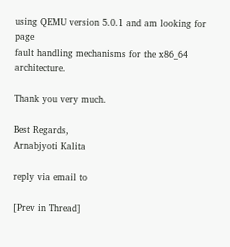using QEMU version 5.0.1 and am looking for page
fault handling mechanisms for the x86_64 architecture.

Thank you very much.

Best Regards,
Arnabjyoti Kalita

reply via email to

[Prev in Thread]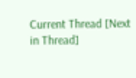Current Thread [Next in Thread]